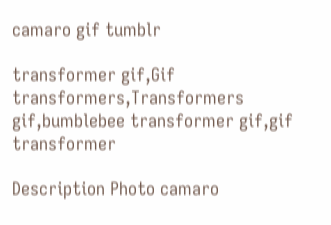camaro gif tumblr

transformer gif,Gif transformers,Transformers gif,bumblebee transformer gif,gif transformer

Description Photo camaro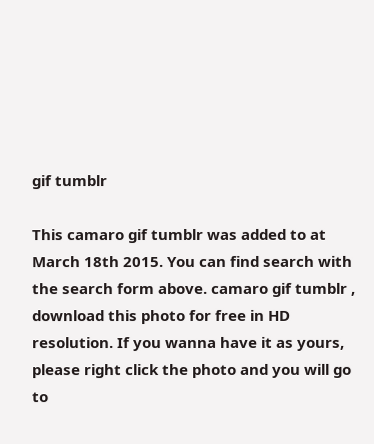gif tumblr

This camaro gif tumblr was added to at March 18th 2015. You can find search with the search form above. camaro gif tumblr , download this photo for free in HD resolution. If you wanna have it as yours, please right click the photo and you will go to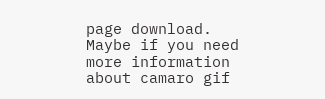page download. Maybe if you need more information about camaro gif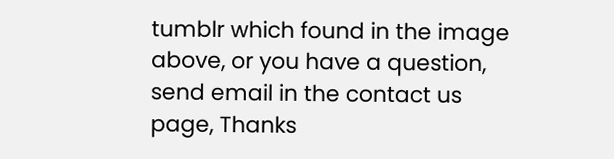tumblr which found in the image above, or you have a question, send email in the contact us page, Thanks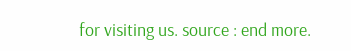for visiting us. source : end more.